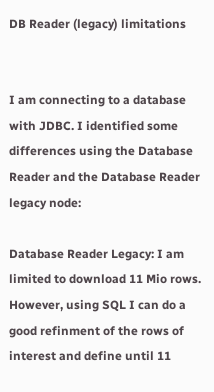DB Reader (legacy) limitations


I am connecting to a database with JDBC. I identified some differences using the Database Reader and the Database Reader legacy node:

Database Reader Legacy: I am limited to download 11 Mio rows. However, using SQL I can do a good refinment of the rows of interest and define until 11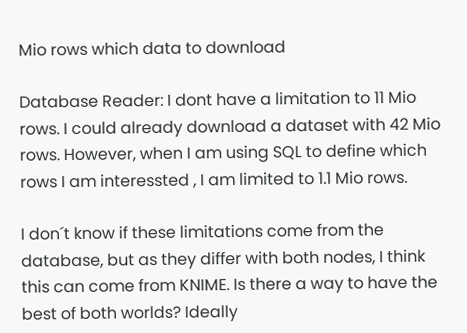Mio rows which data to download

Database Reader: I dont have a limitation to 11 Mio rows. I could already download a dataset with 42 Mio rows. However, when I am using SQL to define which rows I am interessted , I am limited to 1.1 Mio rows.

I don´t know if these limitations come from the database, but as they differ with both nodes, I think this can come from KNIME. Is there a way to have the best of both worlds? Ideally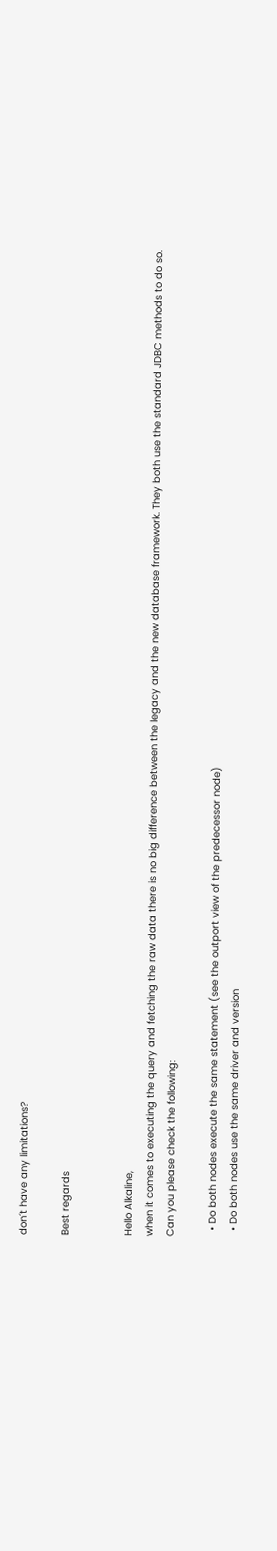don´t have any limitations?

Best regards


Hello Alkaline,
when it comes to executing the query and fetching the raw data there is no big difference between the legacy and the new database framework. They both use the standard JDBC methods to do so.
Can you please check the following:

  • Do both nodes execute the same statement (see the outport view of the predecessor node)
  • Do both nodes use the same driver and version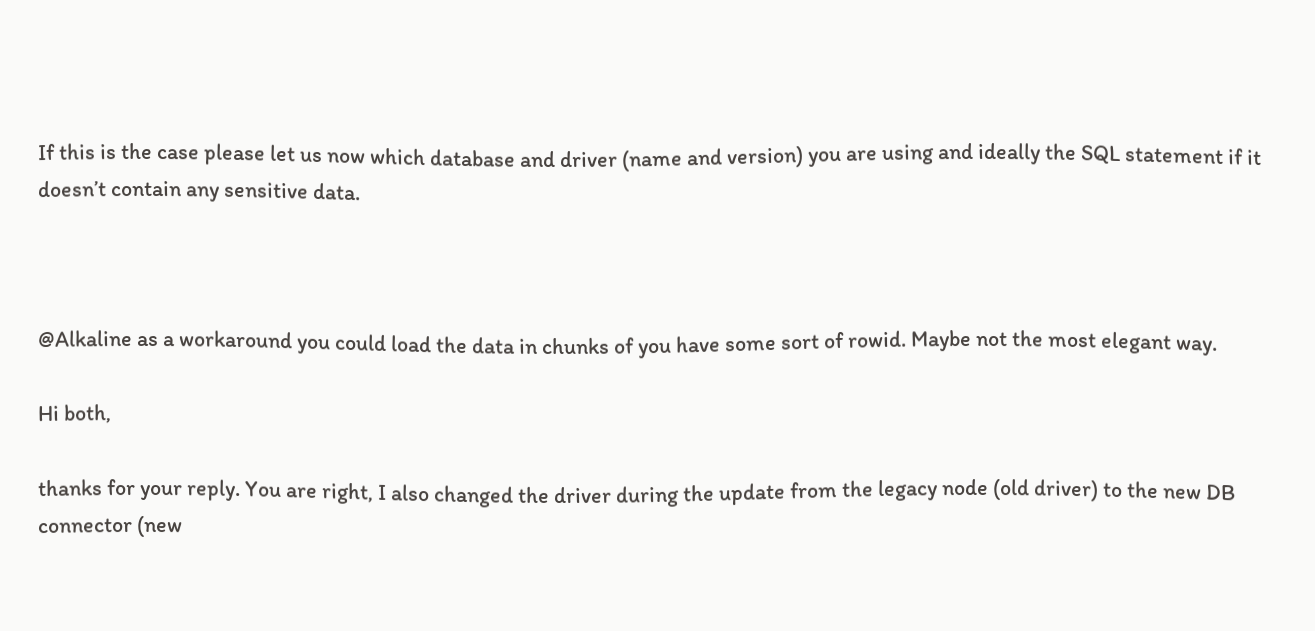If this is the case please let us now which database and driver (name and version) you are using and ideally the SQL statement if it doesn’t contain any sensitive data.



@Alkaline as a workaround you could load the data in chunks of you have some sort of rowid. Maybe not the most elegant way.

Hi both,

thanks for your reply. You are right, I also changed the driver during the update from the legacy node (old driver) to the new DB connector (new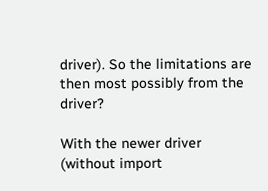driver). So the limitations are then most possibly from the driver?

With the newer driver (without import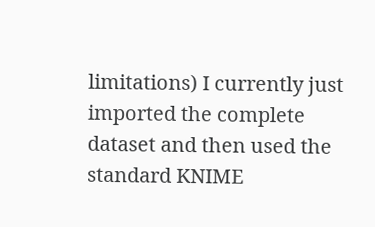limitations) I currently just imported the complete dataset and then used the standard KNIME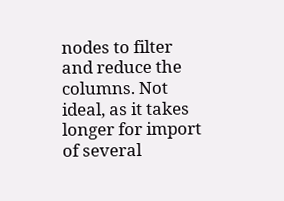nodes to filter and reduce the columns. Not ideal, as it takes longer for import of several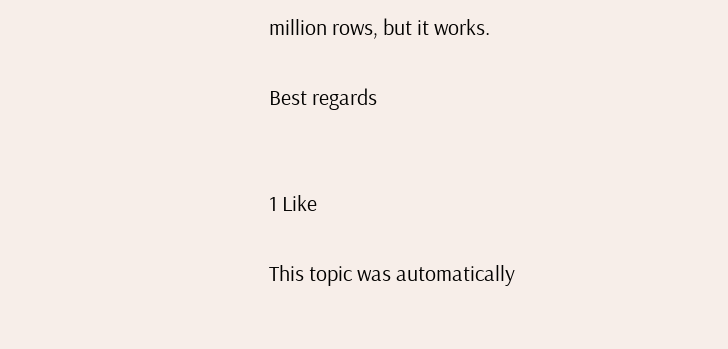million rows, but it works.

Best regards


1 Like

This topic was automatically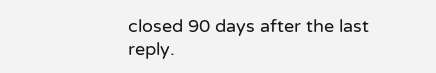closed 90 days after the last reply.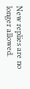New replies are no longer allowed.